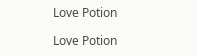Love Potion

Love Potion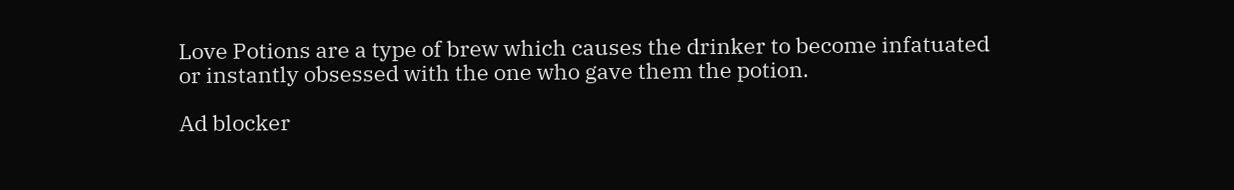Love Potions are a type of brew which causes the drinker to become infatuated or instantly obsessed with the one who gave them the potion.

Ad blocker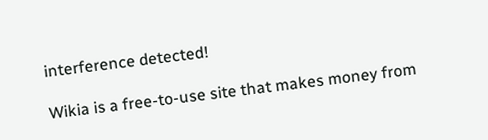interference detected!

Wikia is a free-to-use site that makes money from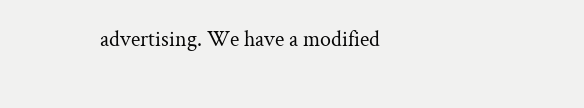advertising. We have a modified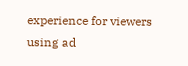experience for viewers using ad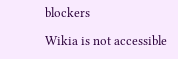blockers

Wikia is not accessible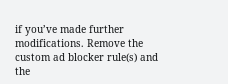if you’ve made further modifications. Remove the custom ad blocker rule(s) and the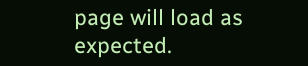page will load as expected.